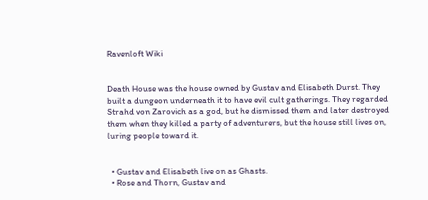Ravenloft Wiki


Death House was the house owned by Gustav and Elisabeth Durst. They built a dungeon underneath it to have evil cult gatherings. They regarded Strahd von Zarovich as a god, but he dismissed them and later destroyed them when they killed a party of adventurers, but the house still lives on, luring people toward it.


  • Gustav and Elisabeth live on as Ghasts.
  • Rose and Thorn, Gustav and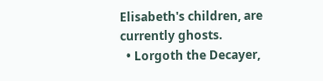Elisabeth's children, are currently ghosts.
  • Lorgoth the Decayer,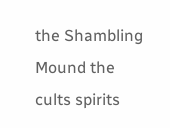the Shambling Mound the cults spirits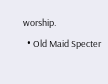worship.
  • Old Maid Specter